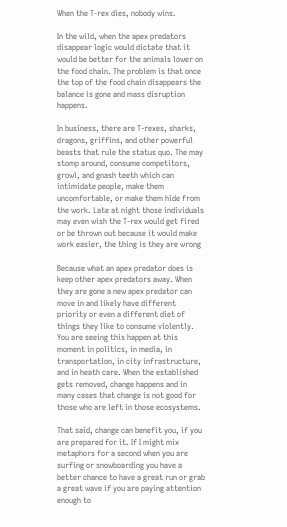When the T-rex dies, nobody wins.

In the wild, when the apex predators disappear logic would dictate that it would be better for the animals lower on the food chain. The problem is that once the top of the food chain disappears the balance is gone and mass disruption happens.

In business, there are T-rexes, sharks, dragons, griffins, and other powerful beasts that rule the status quo. The may stomp around, consume competitors, growl, and gnash teeth which can intimidate people, make them uncomfortable, or make them hide from the work. Late at night those individuals may even wish the T-rex would get fired or be thrown out because it would make work easier, the thing is they are wrong

Because what an apex predator does is keep other apex predators away. When they are gone a new apex predator can move in and likely have different priority or even a different diet of things they like to consume violently. You are seeing this happen at this moment in politics, in media, in transportation, in city infrastructure, and in heath care. When the established gets removed, change happens and in many cases that change is not good for those who are left in those ecosystems.

That said, change can benefit you, if you are prepared for it. If I might mix metaphors for a second when you are surfing or snowboarding you have a better chance to have a great run or grab a great wave if you are paying attention enough to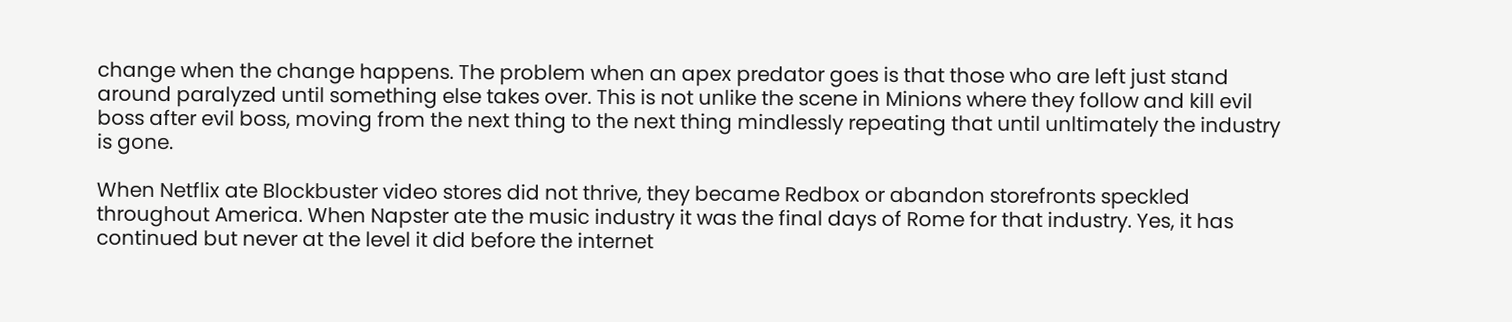change when the change happens. The problem when an apex predator goes is that those who are left just stand around paralyzed until something else takes over. This is not unlike the scene in Minions where they follow and kill evil boss after evil boss, moving from the next thing to the next thing mindlessly repeating that until unltimately the industry is gone.

When Netflix ate Blockbuster video stores did not thrive, they became Redbox or abandon storefronts speckled throughout America. When Napster ate the music industry it was the final days of Rome for that industry. Yes, it has continued but never at the level it did before the internet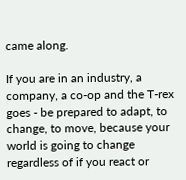came along.

If you are in an industry, a company, a co-op and the T-rex goes - be prepared to adapt, to change, to move, because your world is going to change regardless of if you react or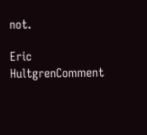not.

Eric HultgrenComment